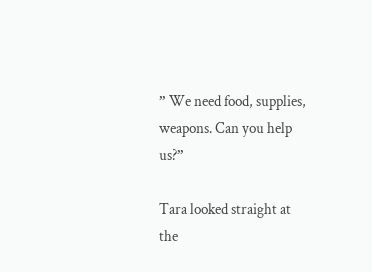” We need food, supplies, weapons. Can you help us?”

Tara looked straight at the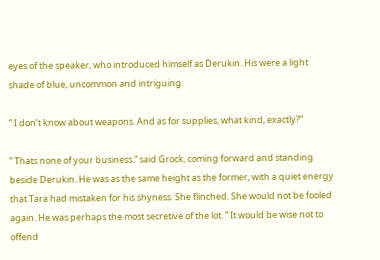eyes of the speaker, who introduced himself as Derukin. His were a light shade of blue, uncommon and intriguing.

” I don’t know about weapons. And as for supplies, what kind, exactly?”

” Thats none of your business.” said Grock, coming forward and standing beside Derukin. He was as the same height as the former, with a quiet energy that Tara had mistaken for his shyness. She flinched. She would not be fooled again. He was perhaps the most secretive of the lot. ” It would be wise not to offend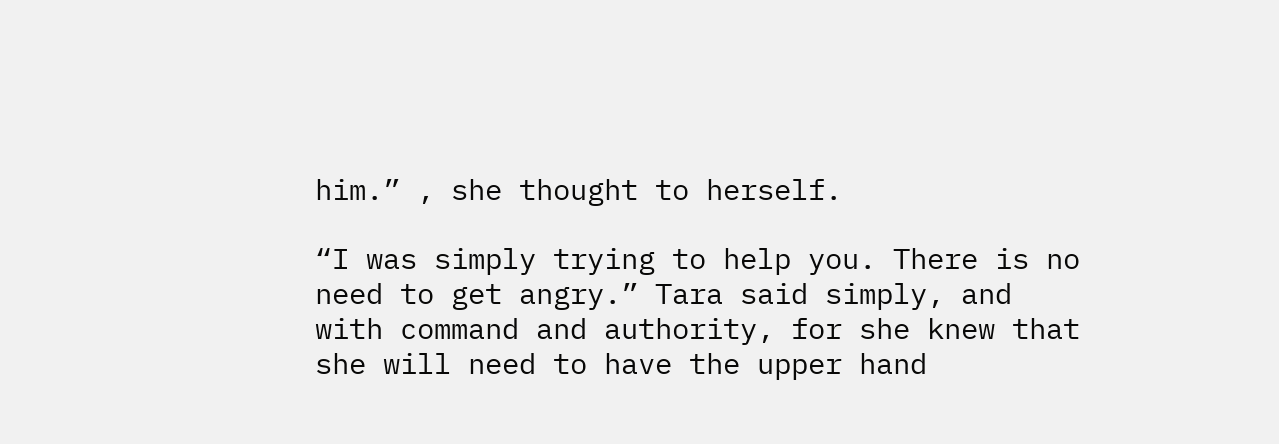him.” , she thought to herself.

“I was simply trying to help you. There is no need to get angry.” Tara said simply, and with command and authority, for she knew that she will need to have the upper hand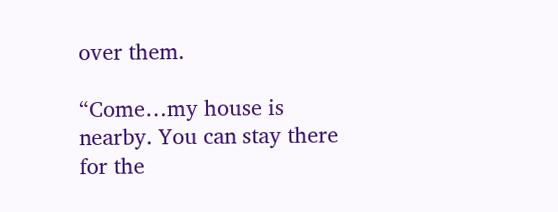over them.

“Come…my house is nearby. You can stay there for the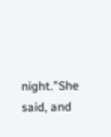night.”She said, and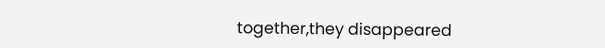together,they disappeared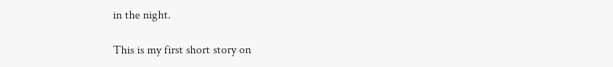in the night.

This is my first short story on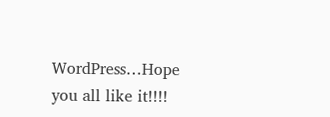WordPress…Hope you all like it!!!!